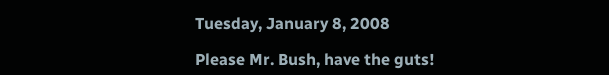Tuesday, January 8, 2008

Please Mr. Bush, have the guts!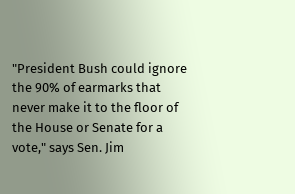"President Bush could ignore the 90% of earmarks that never make it to the floor of the House or Senate for a vote," says Sen. Jim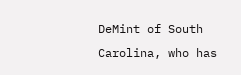DeMint of South Carolina, who has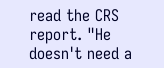read the CRS report. "He doesn't need a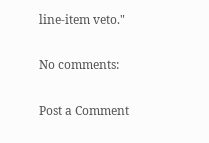line-item veto."

No comments:

Post a Comment